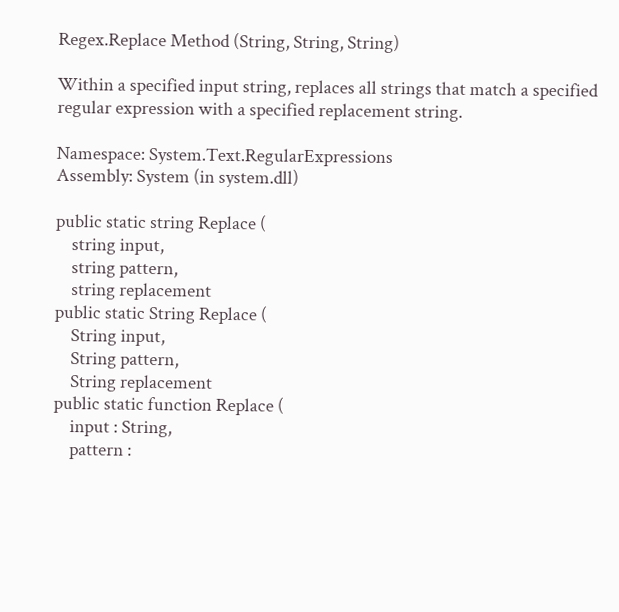Regex.Replace Method (String, String, String)

Within a specified input string, replaces all strings that match a specified regular expression with a specified replacement string.

Namespace: System.Text.RegularExpressions
Assembly: System (in system.dll)

public static string Replace (
    string input,
    string pattern,
    string replacement
public static String Replace (
    String input,
    String pattern,
    String replacement
public static function Replace (
    input : String,
    pattern :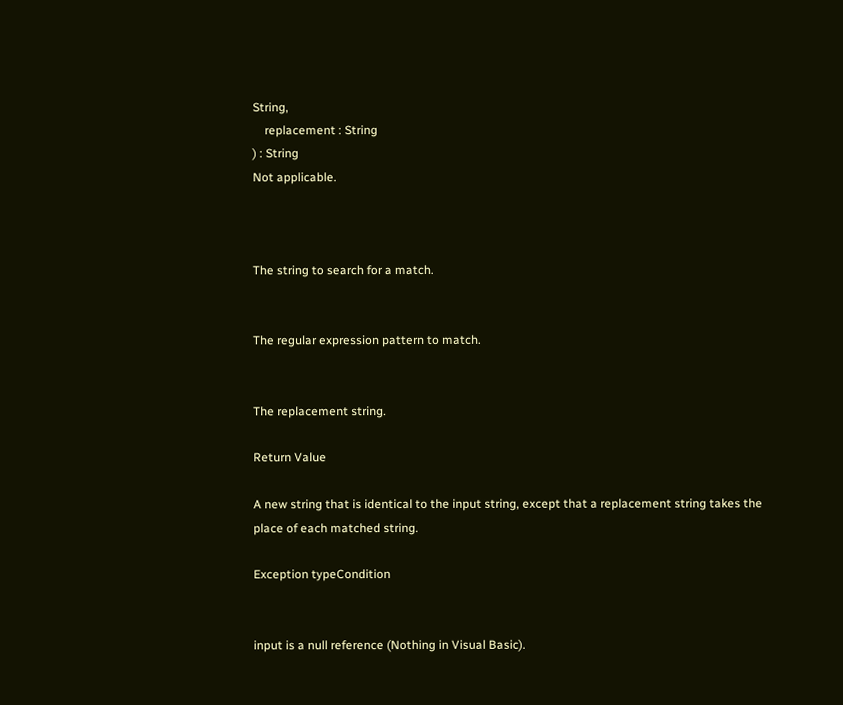String,
    replacement : String
) : String
Not applicable.



The string to search for a match.


The regular expression pattern to match.


The replacement string.

Return Value

A new string that is identical to the input string, except that a replacement string takes the place of each matched string.

Exception typeCondition


input is a null reference (Nothing in Visual Basic).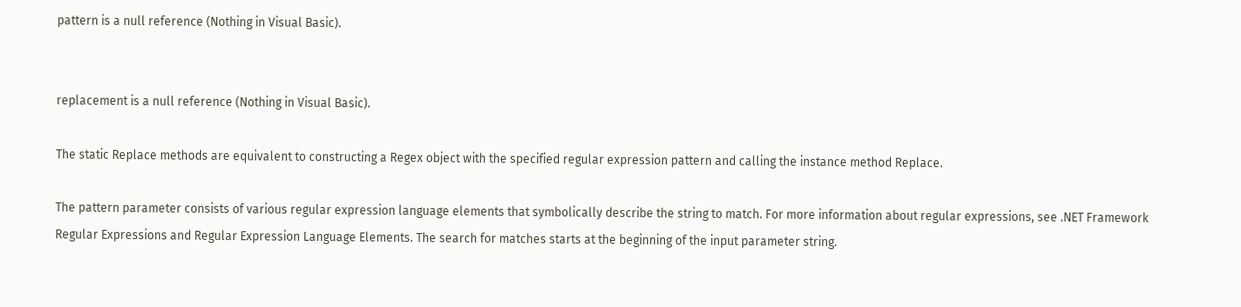pattern is a null reference (Nothing in Visual Basic).


replacement is a null reference (Nothing in Visual Basic).

The static Replace methods are equivalent to constructing a Regex object with the specified regular expression pattern and calling the instance method Replace.

The pattern parameter consists of various regular expression language elements that symbolically describe the string to match. For more information about regular expressions, see .NET Framework Regular Expressions and Regular Expression Language Elements. The search for matches starts at the beginning of the input parameter string.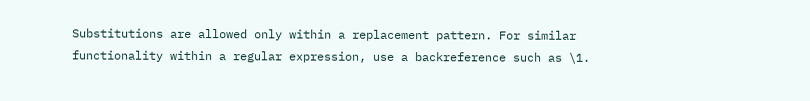Substitutions are allowed only within a replacement pattern. For similar functionality within a regular expression, use a backreference such as \1.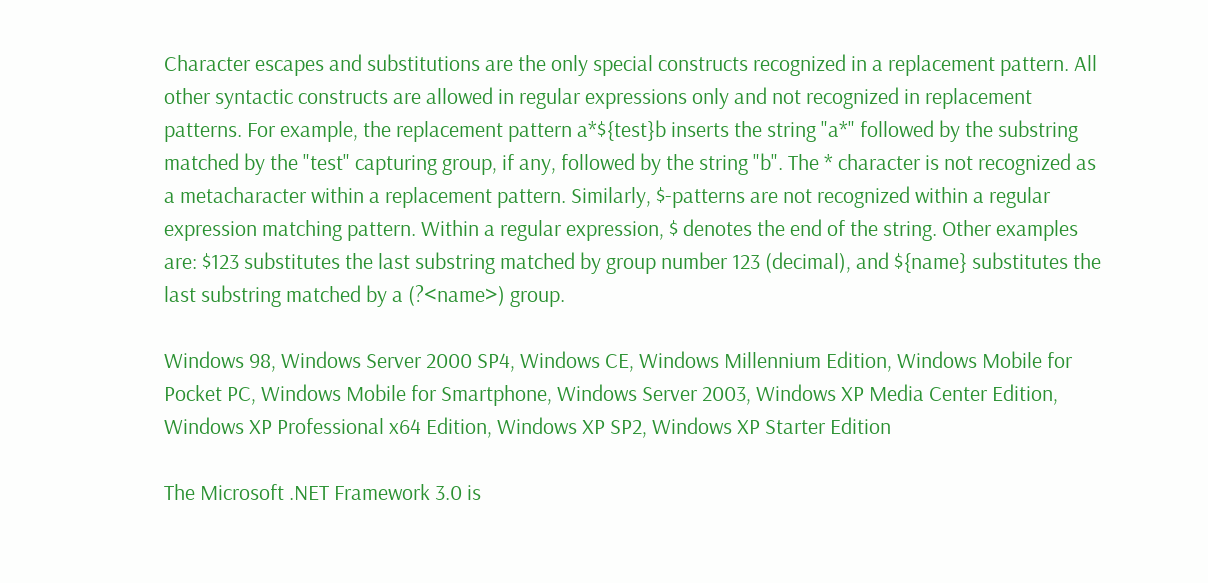Character escapes and substitutions are the only special constructs recognized in a replacement pattern. All other syntactic constructs are allowed in regular expressions only and not recognized in replacement patterns. For example, the replacement pattern a*${test}b inserts the string "a*" followed by the substring matched by the "test" capturing group, if any, followed by the string "b". The * character is not recognized as a metacharacter within a replacement pattern. Similarly, $-patterns are not recognized within a regular expression matching pattern. Within a regular expression, $ denotes the end of the string. Other examples are: $123 substitutes the last substring matched by group number 123 (decimal), and ${name} substitutes the last substring matched by a (?<name>) group.

Windows 98, Windows Server 2000 SP4, Windows CE, Windows Millennium Edition, Windows Mobile for Pocket PC, Windows Mobile for Smartphone, Windows Server 2003, Windows XP Media Center Edition, Windows XP Professional x64 Edition, Windows XP SP2, Windows XP Starter Edition

The Microsoft .NET Framework 3.0 is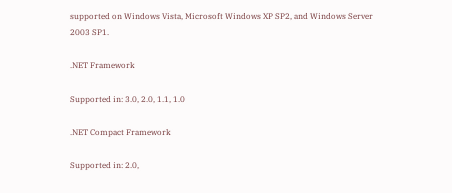supported on Windows Vista, Microsoft Windows XP SP2, and Windows Server 2003 SP1.

.NET Framework

Supported in: 3.0, 2.0, 1.1, 1.0

.NET Compact Framework

Supported in: 2.0,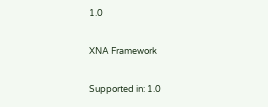1.0

XNA Framework

Supported in: 1.0